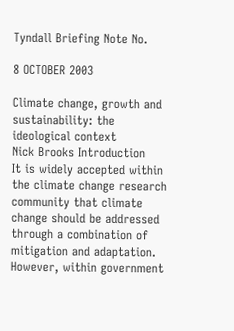Tyndall Briefing Note No.

8 OCTOBER 2003

Climate change, growth and sustainability: the ideological context
Nick Brooks Introduction
It is widely accepted within the climate change research community that climate change should be addressed through a combination of mitigation and adaptation. However, within government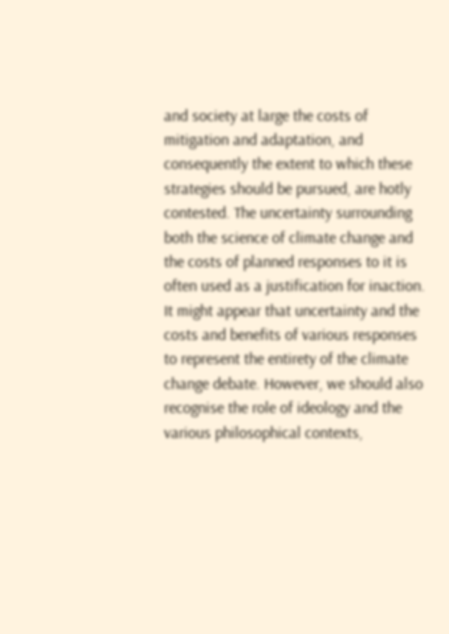and society at large the costs of mitigation and adaptation, and consequently the extent to which these strategies should be pursued, are hotly contested. The uncertainty surrounding both the science of climate change and the costs of planned responses to it is often used as a justification for inaction. It might appear that uncertainty and the costs and benefits of various responses to represent the entirety of the climate change debate. However, we should also recognise the role of ideology and the various philosophical contexts,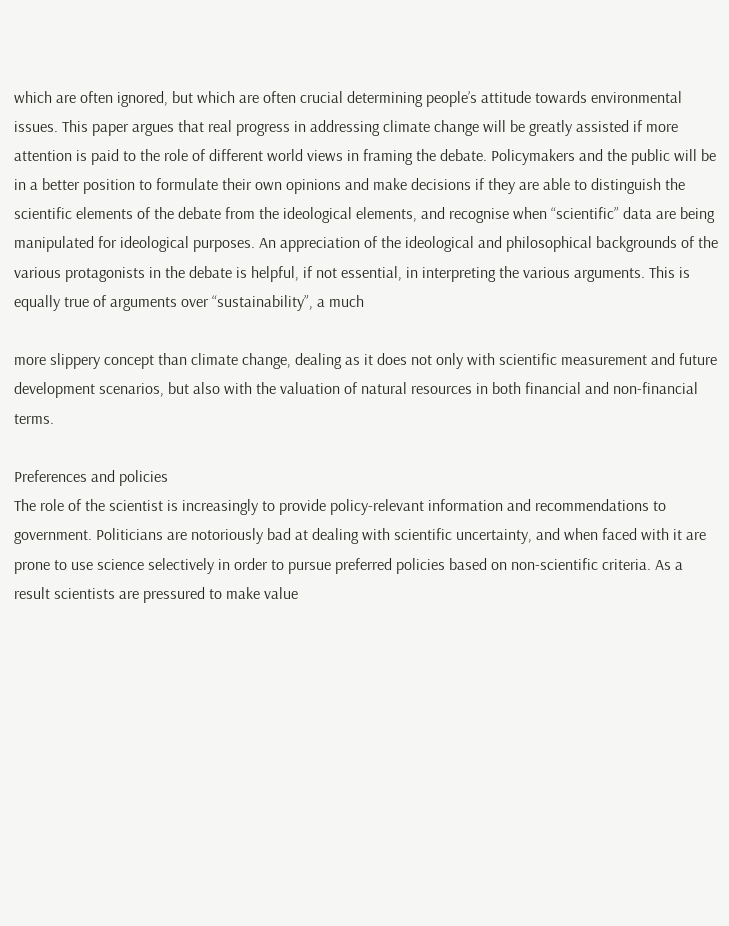which are often ignored, but which are often crucial determining people’s attitude towards environmental issues. This paper argues that real progress in addressing climate change will be greatly assisted if more attention is paid to the role of different world views in framing the debate. Policymakers and the public will be in a better position to formulate their own opinions and make decisions if they are able to distinguish the scientific elements of the debate from the ideological elements, and recognise when “scientific” data are being manipulated for ideological purposes. An appreciation of the ideological and philosophical backgrounds of the various protagonists in the debate is helpful, if not essential, in interpreting the various arguments. This is equally true of arguments over “sustainability”, a much

more slippery concept than climate change, dealing as it does not only with scientific measurement and future development scenarios, but also with the valuation of natural resources in both financial and non-financial terms.

Preferences and policies
The role of the scientist is increasingly to provide policy-relevant information and recommendations to government. Politicians are notoriously bad at dealing with scientific uncertainty, and when faced with it are prone to use science selectively in order to pursue preferred policies based on non-scientific criteria. As a result scientists are pressured to make value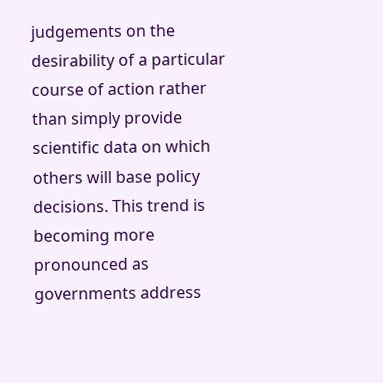judgements on the desirability of a particular course of action rather than simply provide scientific data on which others will base policy decisions. This trend is becoming more pronounced as governments address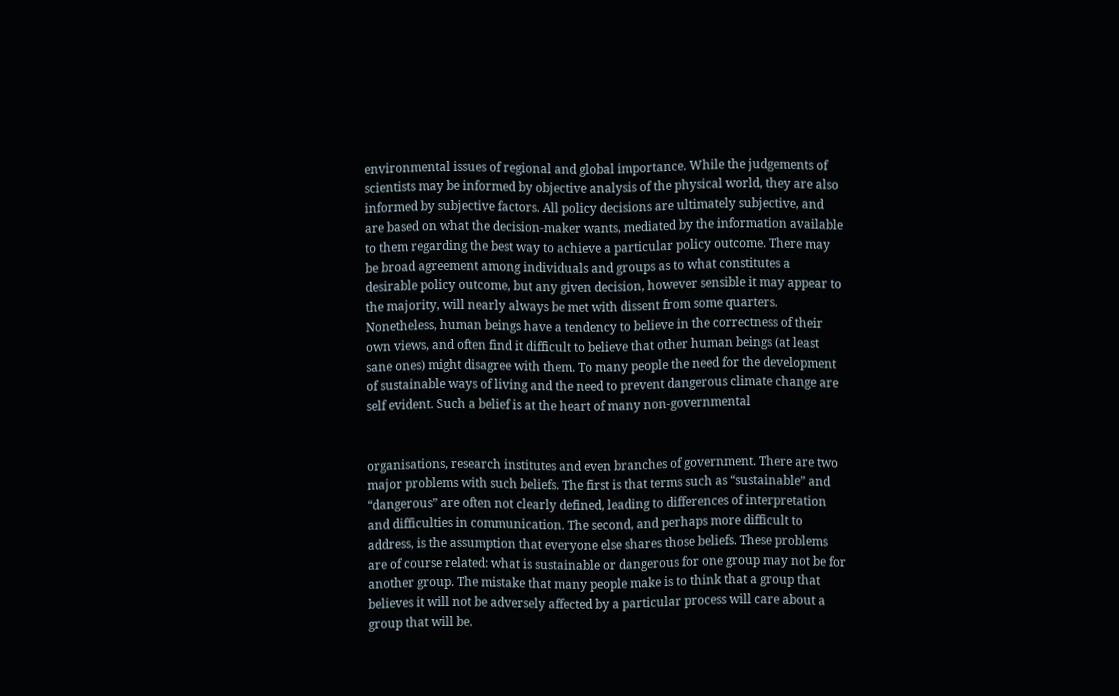environmental issues of regional and global importance. While the judgements of scientists may be informed by objective analysis of the physical world, they are also informed by subjective factors. All policy decisions are ultimately subjective, and are based on what the decision-maker wants, mediated by the information available to them regarding the best way to achieve a particular policy outcome. There may be broad agreement among individuals and groups as to what constitutes a desirable policy outcome, but any given decision, however sensible it may appear to the majority, will nearly always be met with dissent from some quarters. Nonetheless, human beings have a tendency to believe in the correctness of their own views, and often find it difficult to believe that other human beings (at least sane ones) might disagree with them. To many people the need for the development of sustainable ways of living and the need to prevent dangerous climate change are self evident. Such a belief is at the heart of many non-governmental


organisations, research institutes and even branches of government. There are two major problems with such beliefs. The first is that terms such as “sustainable” and “dangerous” are often not clearly defined, leading to differences of interpretation and difficulties in communication. The second, and perhaps more difficult to address, is the assumption that everyone else shares those beliefs. These problems are of course related: what is sustainable or dangerous for one group may not be for another group. The mistake that many people make is to think that a group that believes it will not be adversely affected by a particular process will care about a group that will be.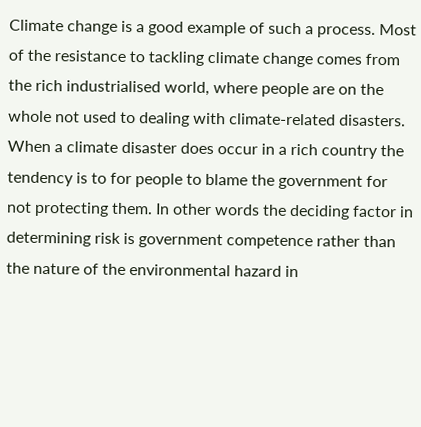Climate change is a good example of such a process. Most of the resistance to tackling climate change comes from the rich industrialised world, where people are on the whole not used to dealing with climate-related disasters. When a climate disaster does occur in a rich country the tendency is to for people to blame the government for not protecting them. In other words the deciding factor in determining risk is government competence rather than the nature of the environmental hazard in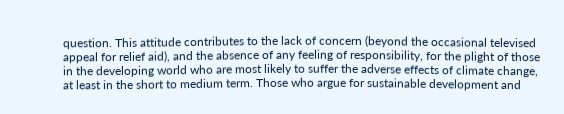question. This attitude contributes to the lack of concern (beyond the occasional televised appeal for relief aid), and the absence of any feeling of responsibility, for the plight of those in the developing world who are most likely to suffer the adverse effects of climate change, at least in the short to medium term. Those who argue for sustainable development and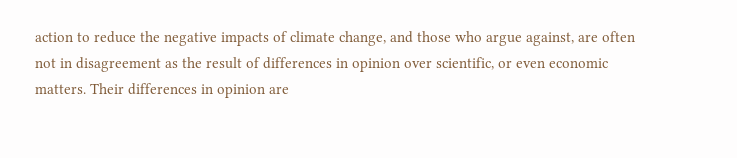action to reduce the negative impacts of climate change, and those who argue against, are often not in disagreement as the result of differences in opinion over scientific, or even economic matters. Their differences in opinion are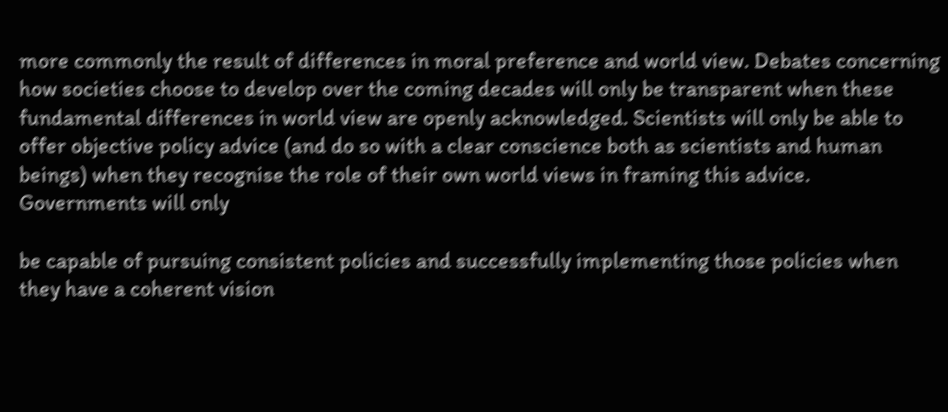more commonly the result of differences in moral preference and world view. Debates concerning how societies choose to develop over the coming decades will only be transparent when these fundamental differences in world view are openly acknowledged. Scientists will only be able to offer objective policy advice (and do so with a clear conscience both as scientists and human beings) when they recognise the role of their own world views in framing this advice. Governments will only

be capable of pursuing consistent policies and successfully implementing those policies when they have a coherent vision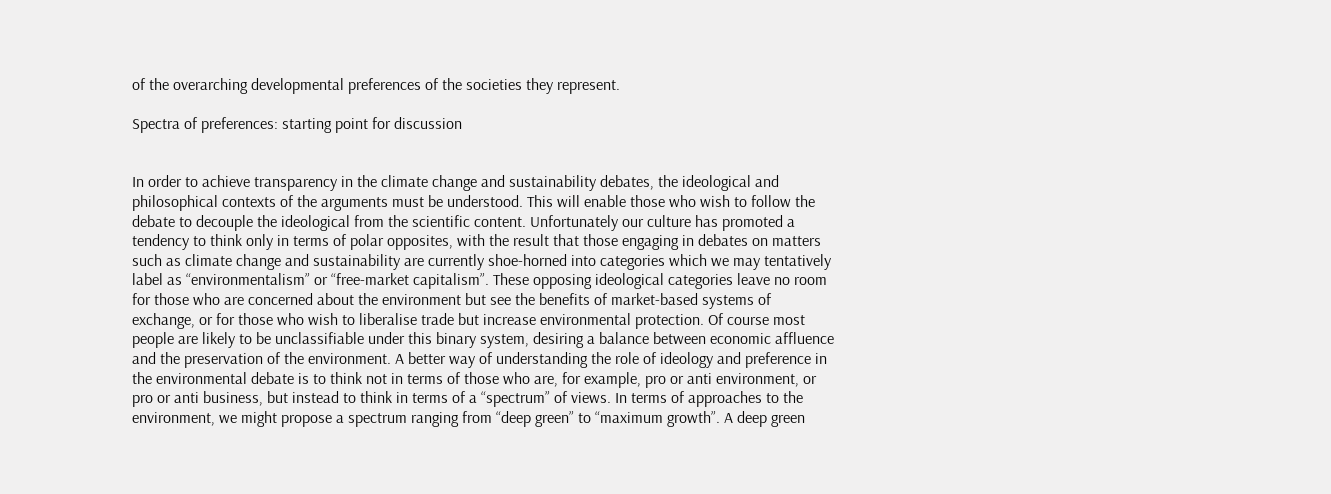of the overarching developmental preferences of the societies they represent.

Spectra of preferences: starting point for discussion


In order to achieve transparency in the climate change and sustainability debates, the ideological and philosophical contexts of the arguments must be understood. This will enable those who wish to follow the debate to decouple the ideological from the scientific content. Unfortunately our culture has promoted a tendency to think only in terms of polar opposites, with the result that those engaging in debates on matters such as climate change and sustainability are currently shoe-horned into categories which we may tentatively label as “environmentalism” or “free-market capitalism”. These opposing ideological categories leave no room for those who are concerned about the environment but see the benefits of market-based systems of exchange, or for those who wish to liberalise trade but increase environmental protection. Of course most people are likely to be unclassifiable under this binary system, desiring a balance between economic affluence and the preservation of the environment. A better way of understanding the role of ideology and preference in the environmental debate is to think not in terms of those who are, for example, pro or anti environment, or pro or anti business, but instead to think in terms of a “spectrum” of views. In terms of approaches to the environment, we might propose a spectrum ranging from “deep green” to “maximum growth”. A deep green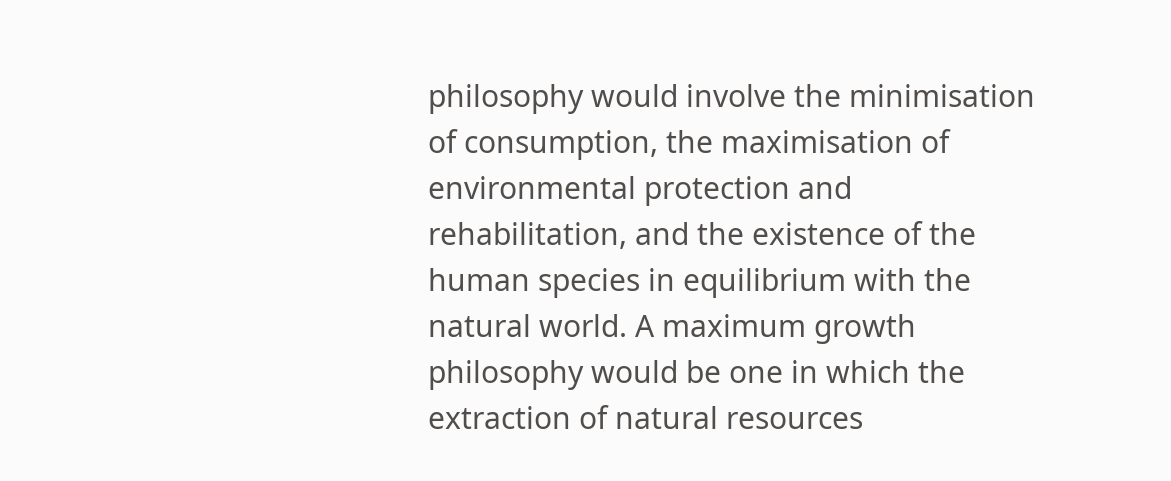philosophy would involve the minimisation of consumption, the maximisation of environmental protection and rehabilitation, and the existence of the human species in equilibrium with the natural world. A maximum growth philosophy would be one in which the extraction of natural resources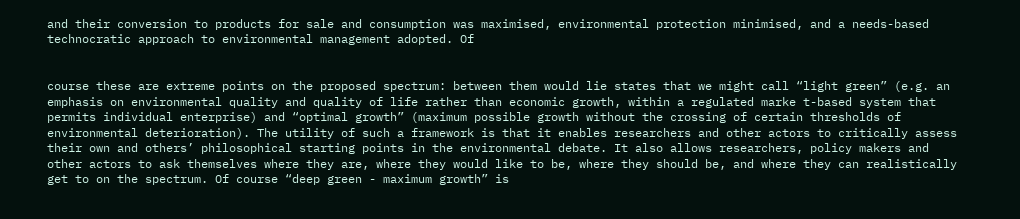and their conversion to products for sale and consumption was maximised, environmental protection minimised, and a needs-based technocratic approach to environmental management adopted. Of


course these are extreme points on the proposed spectrum: between them would lie states that we might call “light green” (e.g. an emphasis on environmental quality and quality of life rather than economic growth, within a regulated marke t-based system that permits individual enterprise) and “optimal growth” (maximum possible growth without the crossing of certain thresholds of environmental deterioration). The utility of such a framework is that it enables researchers and other actors to critically assess their own and others’ philosophical starting points in the environmental debate. It also allows researchers, policy makers and other actors to ask themselves where they are, where they would like to be, where they should be, and where they can realistically get to on the spectrum. Of course “deep green - maximum growth” is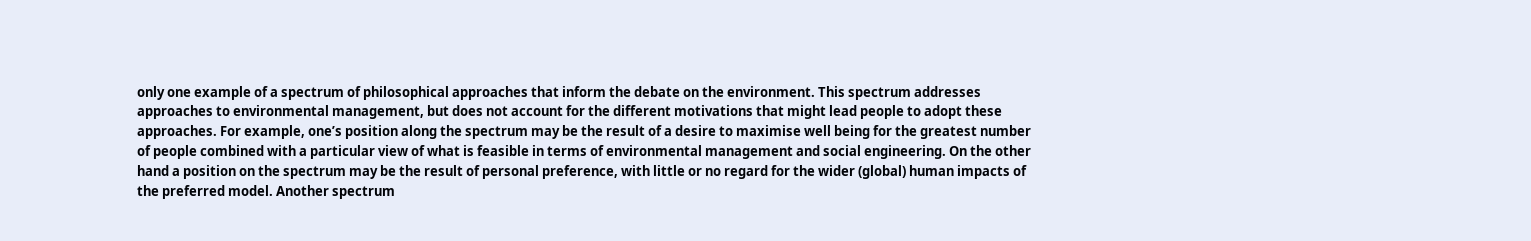only one example of a spectrum of philosophical approaches that inform the debate on the environment. This spectrum addresses approaches to environmental management, but does not account for the different motivations that might lead people to adopt these approaches. For example, one’s position along the spectrum may be the result of a desire to maximise well being for the greatest number of people combined with a particular view of what is feasible in terms of environmental management and social engineering. On the other hand a position on the spectrum may be the result of personal preference, with little or no regard for the wider (global) human impacts of the preferred model. Another spectrum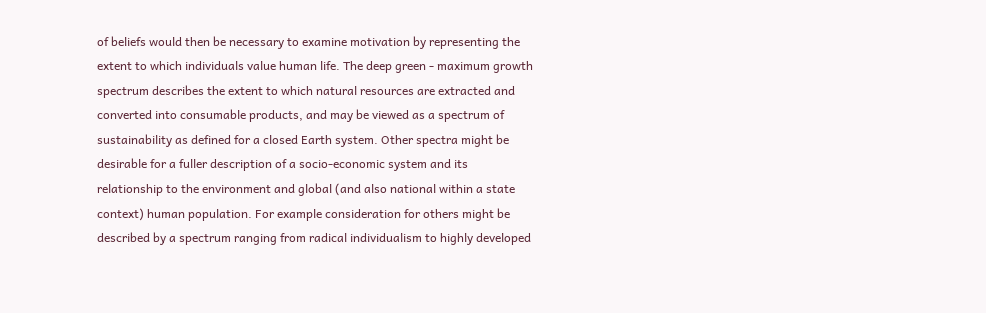of beliefs would then be necessary to examine motivation by representing the extent to which individuals value human life. The deep green - maximum growth spectrum describes the extent to which natural resources are extracted and converted into consumable products, and may be viewed as a spectrum of sustainability as defined for a closed Earth system. Other spectra might be desirable for a fuller description of a socio-economic system and its relationship to the environment and global (and also national within a state context) human population. For example consideration for others might be described by a spectrum ranging from radical individualism to highly developed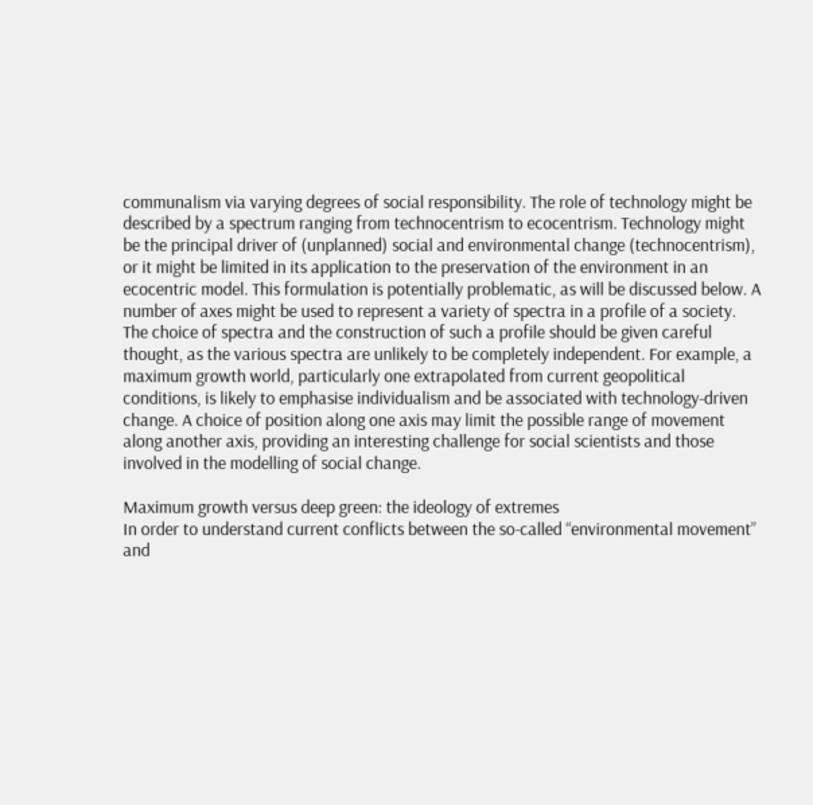communalism via varying degrees of social responsibility. The role of technology might be described by a spectrum ranging from technocentrism to ecocentrism. Technology might be the principal driver of (unplanned) social and environmental change (technocentrism), or it might be limited in its application to the preservation of the environment in an ecocentric model. This formulation is potentially problematic, as will be discussed below. A number of axes might be used to represent a variety of spectra in a profile of a society. The choice of spectra and the construction of such a profile should be given careful thought, as the various spectra are unlikely to be completely independent. For example, a maximum growth world, particularly one extrapolated from current geopolitical conditions, is likely to emphasise individualism and be associated with technology-driven change. A choice of position along one axis may limit the possible range of movement along another axis, providing an interesting challenge for social scientists and those involved in the modelling of social change.

Maximum growth versus deep green: the ideology of extremes
In order to understand current conflicts between the so-called “environmental movement” and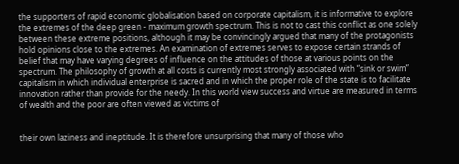the supporters of rapid economic globalisation based on corporate capitalism, it is informative to explore the extremes of the deep green - maximum growth spectrum. This is not to cast this conflict as one solely between these extreme positions, although it may be convincingly argued that many of the protagonists hold opinions close to the extremes. An examination of extremes serves to expose certain strands of belief that may have varying degrees of influence on the attitudes of those at various points on the spectrum. The philosophy of growth at all costs is currently most strongly associated with “sink or swim” capitalism in which individual enterprise is sacred and in which the proper role of the state is to facilitate innovation rather than provide for the needy. In this world view success and virtue are measured in terms of wealth and the poor are often viewed as victims of


their own laziness and ineptitude. It is therefore unsurprising that many of those who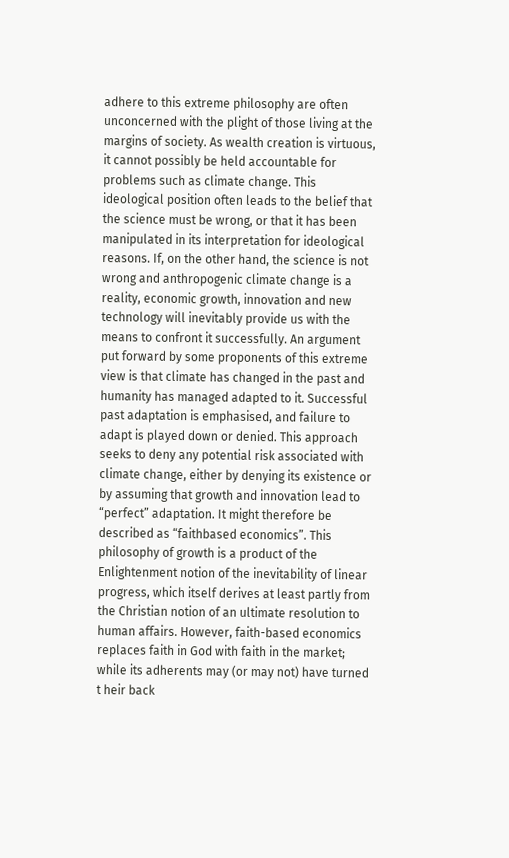adhere to this extreme philosophy are often unconcerned with the plight of those living at the margins of society. As wealth creation is virtuous, it cannot possibly be held accountable for problems such as climate change. This ideological position often leads to the belief that the science must be wrong, or that it has been manipulated in its interpretation for ideological reasons. If, on the other hand, the science is not wrong and anthropogenic climate change is a reality, economic growth, innovation and new technology will inevitably provide us with the means to confront it successfully. An argument put forward by some proponents of this extreme view is that climate has changed in the past and humanity has managed adapted to it. Successful past adaptation is emphasised, and failure to adapt is played down or denied. This approach seeks to deny any potential risk associated with climate change, either by denying its existence or by assuming that growth and innovation lead to “perfect” adaptation. It might therefore be described as “faithbased economics”. This philosophy of growth is a product of the Enlightenment notion of the inevitability of linear progress, which itself derives at least partly from the Christian notion of an ultimate resolution to human affairs. However, faith-based economics replaces faith in God with faith in the market; while its adherents may (or may not) have turned t heir back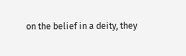on the belief in a deity, they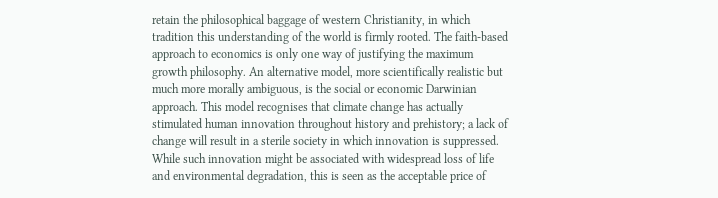retain the philosophical baggage of western Christianity, in which tradition this understanding of the world is firmly rooted. The faith-based approach to economics is only one way of justifying the maximum growth philosophy. An alternative model, more scientifically realistic but much more morally ambiguous, is the social or economic Darwinian approach. This model recognises that climate change has actually stimulated human innovation throughout history and prehistory; a lack of change will result in a sterile society in which innovation is suppressed. While such innovation might be associated with widespread loss of life and environmental degradation, this is seen as the acceptable price of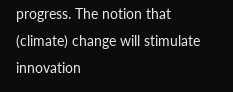progress. The notion that (climate) change will stimulate innovation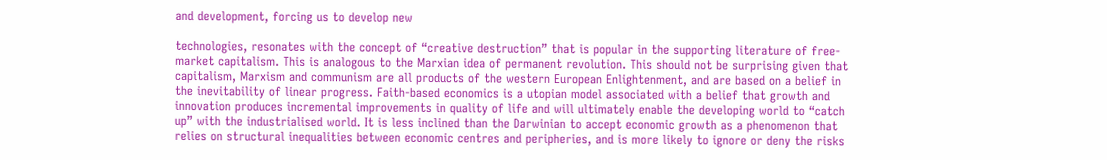and development, forcing us to develop new

technologies, resonates with the concept of “creative destruction” that is popular in the supporting literature of free-market capitalism. This is analogous to the Marxian idea of permanent revolution. This should not be surprising given that capitalism, Marxism and communism are all products of the western European Enlightenment, and are based on a belief in the inevitability of linear progress. Faith-based economics is a utopian model associated with a belief that growth and innovation produces incremental improvements in quality of life and will ultimately enable the developing world to “catch up” with the industrialised world. It is less inclined than the Darwinian to accept economic growth as a phenomenon that relies on structural inequalities between economic centres and peripheries, and is more likely to ignore or deny the risks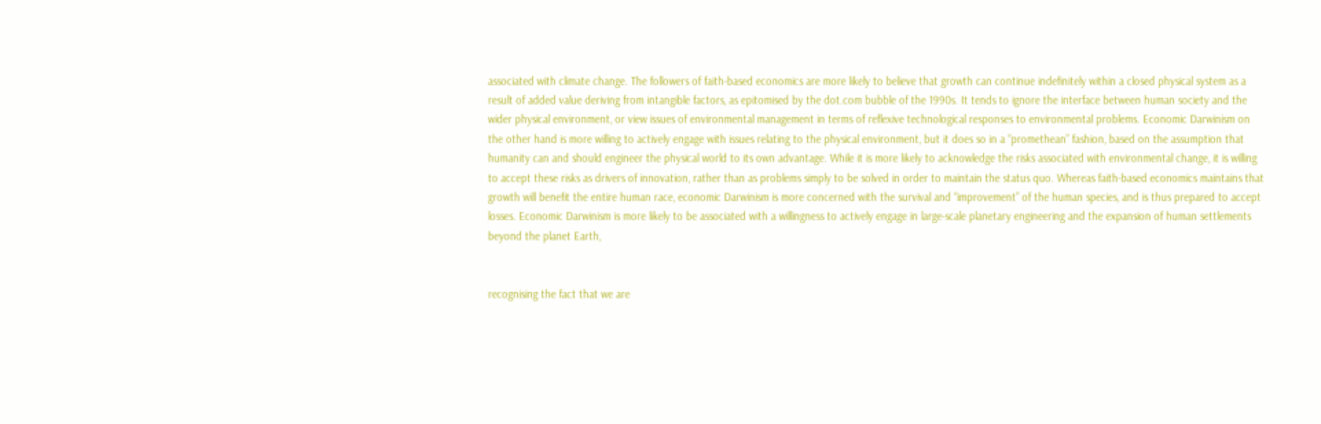associated with climate change. The followers of faith-based economics are more likely to believe that growth can continue indefinitely within a closed physical system as a result of added value deriving from intangible factors, as epitomised by the dot.com bubble of the 1990s. It tends to ignore the interface between human society and the wider physical environment, or view issues of environmental management in terms of reflexive technological responses to environmental problems. Economic Darwinism on the other hand is more willing to actively engage with issues relating to the physical environment, but it does so in a “promethean” fashion, based on the assumption that humanity can and should engineer the physical world to its own advantage. While it is more likely to acknowledge the risks associated with environmental change, it is willing to accept these risks as drivers of innovation, rather than as problems simply to be solved in order to maintain the status quo. Whereas faith-based economics maintains that growth will benefit the entire human race, economic Darwinism is more concerned with the survival and “improvement” of the human species, and is thus prepared to accept losses. Economic Darwinism is more likely to be associated with a willingness to actively engage in large-scale planetary engineering and the expansion of human settlements beyond the planet Earth,


recognising the fact that we are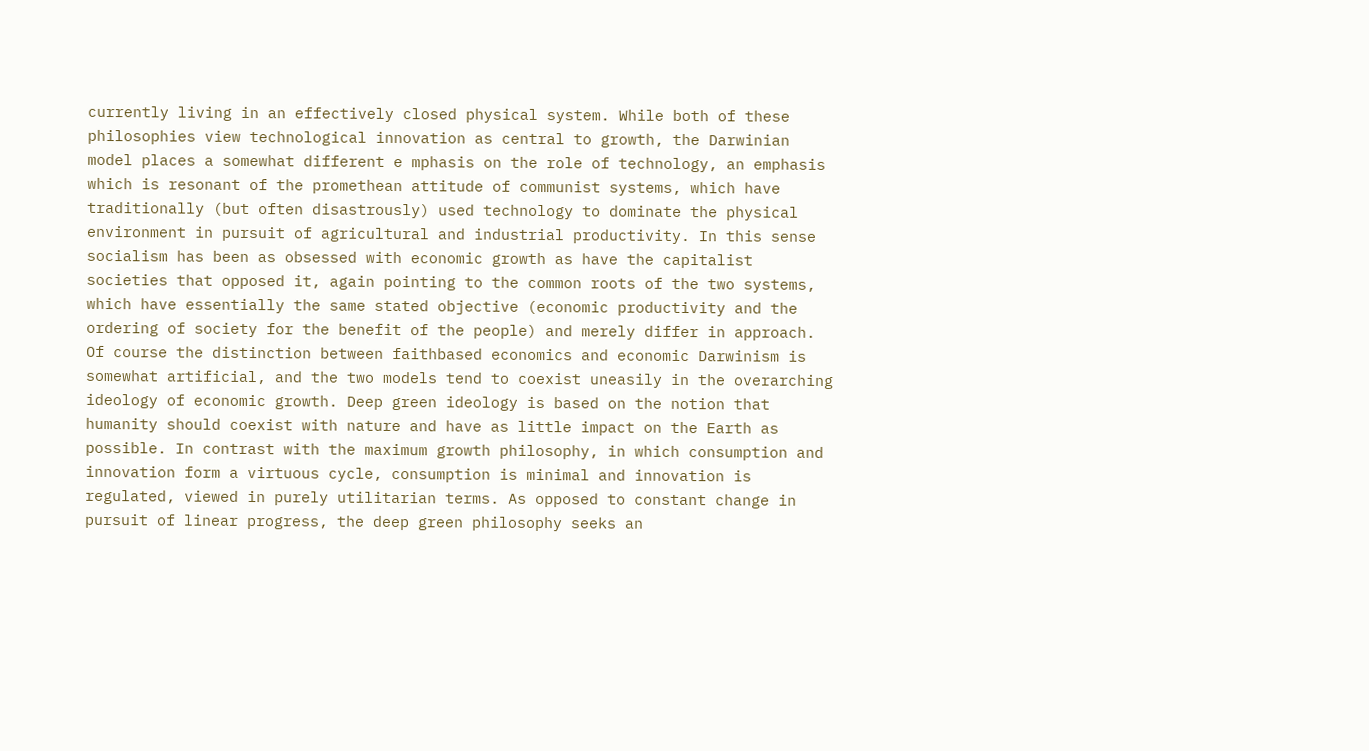currently living in an effectively closed physical system. While both of these philosophies view technological innovation as central to growth, the Darwinian model places a somewhat different e mphasis on the role of technology, an emphasis which is resonant of the promethean attitude of communist systems, which have traditionally (but often disastrously) used technology to dominate the physical environment in pursuit of agricultural and industrial productivity. In this sense socialism has been as obsessed with economic growth as have the capitalist societies that opposed it, again pointing to the common roots of the two systems, which have essentially the same stated objective (economic productivity and the ordering of society for the benefit of the people) and merely differ in approach. Of course the distinction between faithbased economics and economic Darwinism is somewhat artificial, and the two models tend to coexist uneasily in the overarching ideology of economic growth. Deep green ideology is based on the notion that humanity should coexist with nature and have as little impact on the Earth as possible. In contrast with the maximum growth philosophy, in which consumption and innovation form a virtuous cycle, consumption is minimal and innovation is regulated, viewed in purely utilitarian terms. As opposed to constant change in pursuit of linear progress, the deep green philosophy seeks an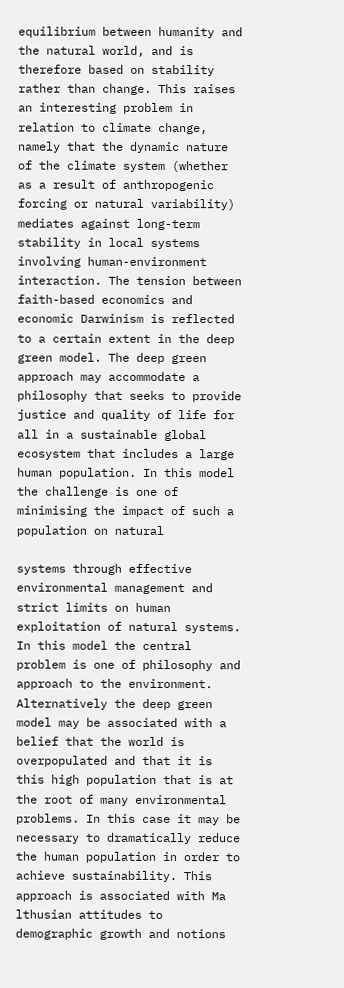equilibrium between humanity and the natural world, and is therefore based on stability rather than change. This raises an interesting problem in relation to climate change, namely that the dynamic nature of the climate system (whether as a result of anthropogenic forcing or natural variability) mediates against long-term stability in local systems involving human-environment interaction. The tension between faith-based economics and economic Darwinism is reflected to a certain extent in the deep green model. The deep green approach may accommodate a philosophy that seeks to provide justice and quality of life for all in a sustainable global ecosystem that includes a large human population. In this model the challenge is one of minimising the impact of such a population on natural

systems through effective environmental management and strict limits on human exploitation of natural systems. In this model the central problem is one of philosophy and approach to the environment. Alternatively the deep green model may be associated with a belief that the world is overpopulated and that it is this high population that is at the root of many environmental problems. In this case it may be necessary to dramatically reduce the human population in order to achieve sustainability. This approach is associated with Ma lthusian attitudes to demographic growth and notions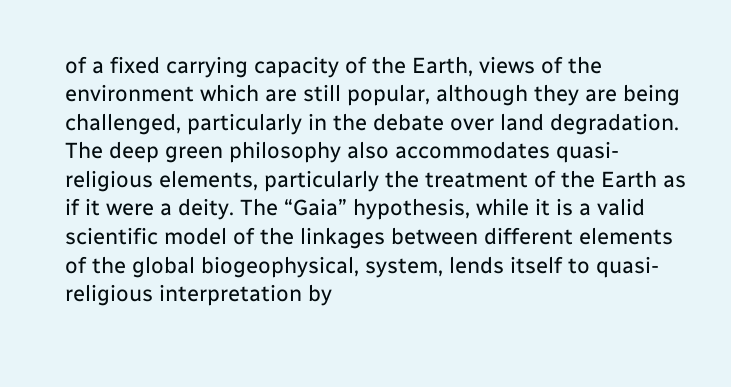of a fixed carrying capacity of the Earth, views of the environment which are still popular, although they are being challenged, particularly in the debate over land degradation. The deep green philosophy also accommodates quasi-religious elements, particularly the treatment of the Earth as if it were a deity. The “Gaia” hypothesis, while it is a valid scientific model of the linkages between different elements of the global biogeophysical, system, lends itself to quasi-religious interpretation by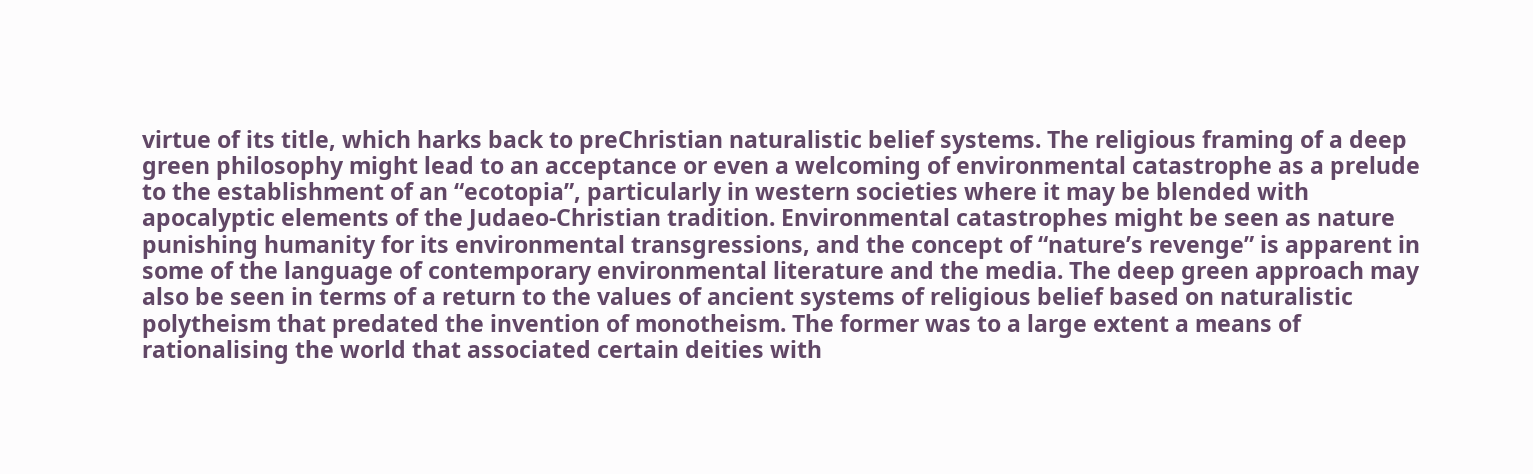virtue of its title, which harks back to preChristian naturalistic belief systems. The religious framing of a deep green philosophy might lead to an acceptance or even a welcoming of environmental catastrophe as a prelude to the establishment of an “ecotopia”, particularly in western societies where it may be blended with apocalyptic elements of the Judaeo-Christian tradition. Environmental catastrophes might be seen as nature punishing humanity for its environmental transgressions, and the concept of “nature’s revenge” is apparent in some of the language of contemporary environmental literature and the media. The deep green approach may also be seen in terms of a return to the values of ancient systems of religious belief based on naturalistic polytheism that predated the invention of monotheism. The former was to a large extent a means of rationalising the world that associated certain deities with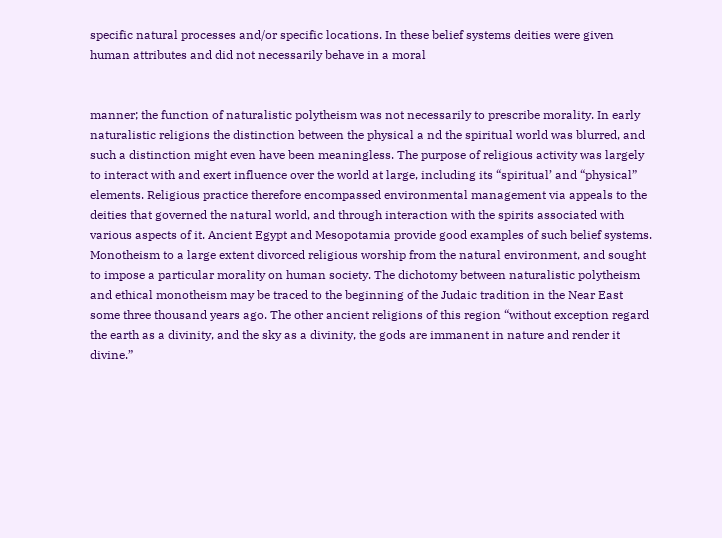specific natural processes and/or specific locations. In these belief systems deities were given human attributes and did not necessarily behave in a moral


manner; the function of naturalistic polytheism was not necessarily to prescribe morality. In early naturalistic religions the distinction between the physical a nd the spiritual world was blurred, and such a distinction might even have been meaningless. The purpose of religious activity was largely to interact with and exert influence over the world at large, including its “spiritual’ and “physical” elements. Religious practice therefore encompassed environmental management via appeals to the deities that governed the natural world, and through interaction with the spirits associated with various aspects of it. Ancient Egypt and Mesopotamia provide good examples of such belief systems. Monotheism to a large extent divorced religious worship from the natural environment, and sought to impose a particular morality on human society. The dichotomy between naturalistic polytheism and ethical monotheism may be traced to the beginning of the Judaic tradition in the Near East some three thousand years ago. The other ancient religions of this region “without exception regard the earth as a divinity, and the sky as a divinity, the gods are immanent in nature and render it divine.”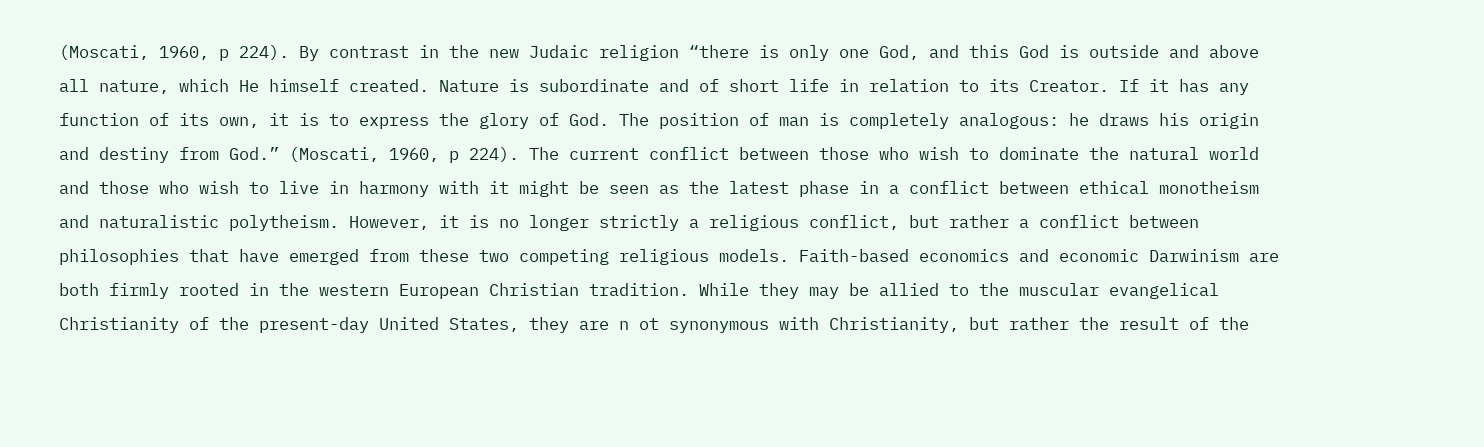(Moscati, 1960, p 224). By contrast in the new Judaic religion “there is only one God, and this God is outside and above all nature, which He himself created. Nature is subordinate and of short life in relation to its Creator. If it has any function of its own, it is to express the glory of God. The position of man is completely analogous: he draws his origin and destiny from God.” (Moscati, 1960, p 224). The current conflict between those who wish to dominate the natural world and those who wish to live in harmony with it might be seen as the latest phase in a conflict between ethical monotheism and naturalistic polytheism. However, it is no longer strictly a religious conflict, but rather a conflict between philosophies that have emerged from these two competing religious models. Faith-based economics and economic Darwinism are both firmly rooted in the western European Christian tradition. While they may be allied to the muscular evangelical Christianity of the present-day United States, they are n ot synonymous with Christianity, but rather the result of the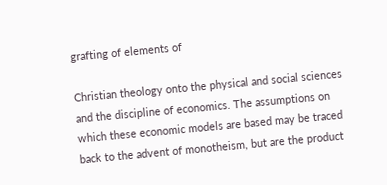grafting of elements of

Christian theology onto the physical and social sciences and the discipline of economics. The assumptions on which these economic models are based may be traced back to the advent of monotheism, but are the product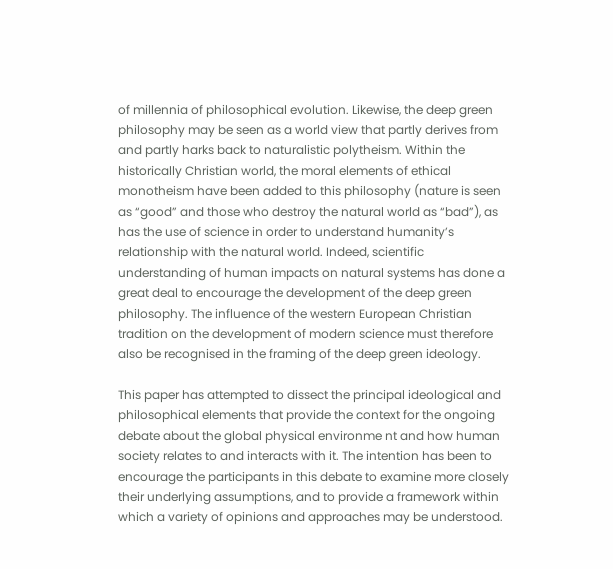of millennia of philosophical evolution. Likewise, the deep green philosophy may be seen as a world view that partly derives from and partly harks back to naturalistic polytheism. Within the historically Christian world, the moral elements of ethical monotheism have been added to this philosophy (nature is seen as “good” and those who destroy the natural world as “bad”), as has the use of science in order to understand humanity’s relationship with the natural world. Indeed, scientific understanding of human impacts on natural systems has done a great deal to encourage the development of the deep green philosophy. The influence of the western European Christian tradition on the development of modern science must therefore also be recognised in the framing of the deep green ideology.

This paper has attempted to dissect the principal ideological and philosophical elements that provide the context for the ongoing debate about the global physical environme nt and how human society relates to and interacts with it. The intention has been to encourage the participants in this debate to examine more closely their underlying assumptions, and to provide a framework within which a variety of opinions and approaches may be understood.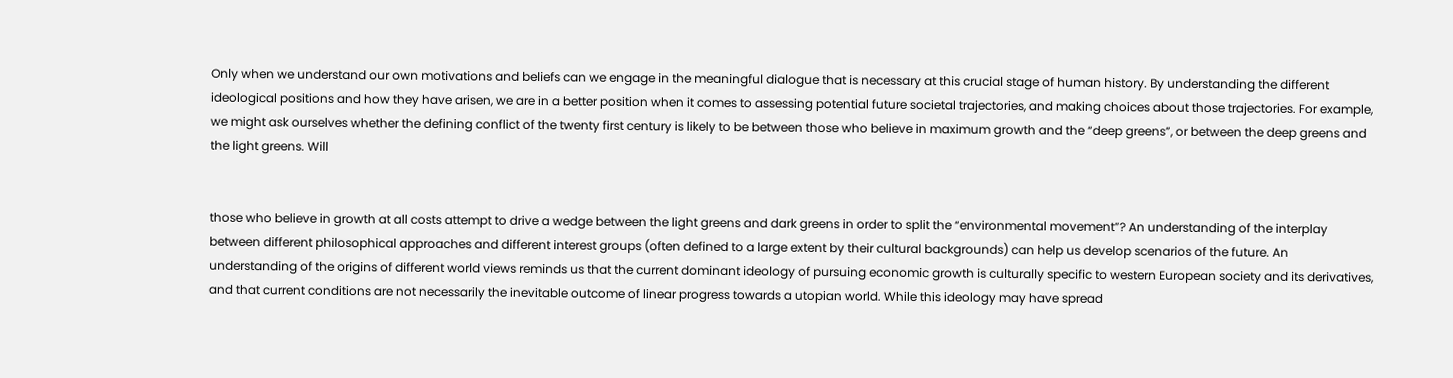Only when we understand our own motivations and beliefs can we engage in the meaningful dialogue that is necessary at this crucial stage of human history. By understanding the different ideological positions and how they have arisen, we are in a better position when it comes to assessing potential future societal trajectories, and making choices about those trajectories. For example, we might ask ourselves whether the defining conflict of the twenty first century is likely to be between those who believe in maximum growth and the “deep greens”, or between the deep greens and the light greens. Will


those who believe in growth at all costs attempt to drive a wedge between the light greens and dark greens in order to split the “environmental movement”? An understanding of the interplay between different philosophical approaches and different interest groups (often defined to a large extent by their cultural backgrounds) can help us develop scenarios of the future. An understanding of the origins of different world views reminds us that the current dominant ideology of pursuing economic growth is culturally specific to western European society and its derivatives, and that current conditions are not necessarily the inevitable outcome of linear progress towards a utopian world. While this ideology may have spread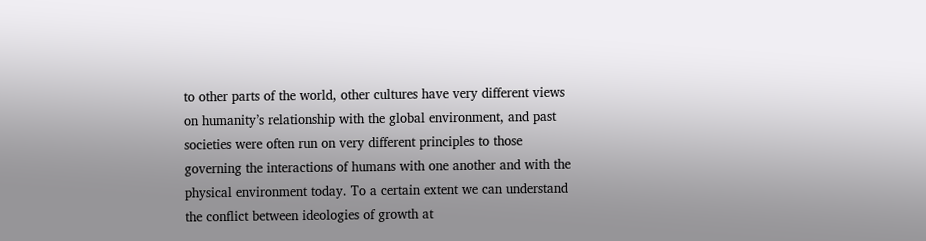to other parts of the world, other cultures have very different views on humanity’s relationship with the global environment, and past societies were often run on very different principles to those governing the interactions of humans with one another and with the physical environment today. To a certain extent we can understand the conflict between ideologies of growth at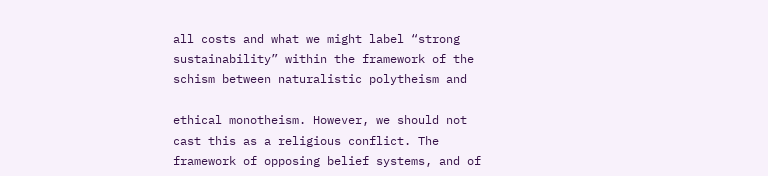all costs and what we might label “strong sustainability” within the framework of the schism between naturalistic polytheism and

ethical monotheism. However, we should not cast this as a religious conflict. The framework of opposing belief systems, and of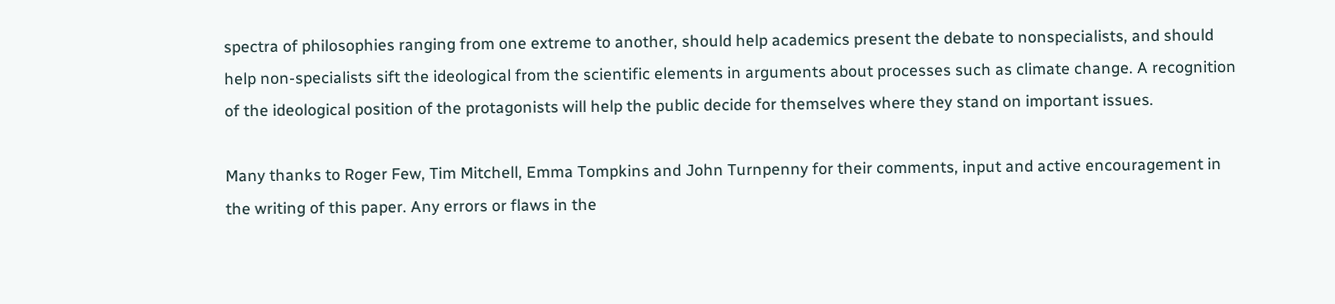spectra of philosophies ranging from one extreme to another, should help academics present the debate to nonspecialists, and should help non-specialists sift the ideological from the scientific elements in arguments about processes such as climate change. A recognition of the ideological position of the protagonists will help the public decide for themselves where they stand on important issues.

Many thanks to Roger Few, Tim Mitchell, Emma Tompkins and John Turnpenny for their comments, input and active encouragement in the writing of this paper. Any errors or flaws in the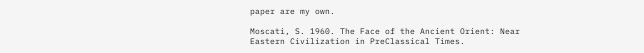paper are my own.

Moscati, S. 1960. The Face of the Ancient Orient: Near Eastern Civilization in PreClassical Times.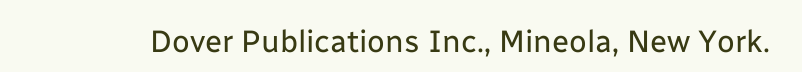Dover Publications Inc., Mineola, New York.